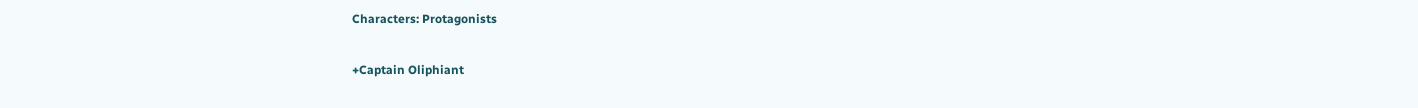Characters: Protagonists

+Captain Oliphiant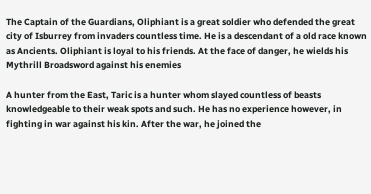The Captain of the Guardians, Oliphiant is a great soldier who defended the great city of Isburrey from invaders countless time. He is a descendant of a old race known as Ancients. Oliphiant is loyal to his friends. At the face of danger, he wields his Mythrill Broadsword against his enemies

A hunter from the East, Taric is a hunter whom slayed countless of beasts knowledgeable to their weak spots and such. He has no experience however, in fighting in war against his kin. After the war, he joined the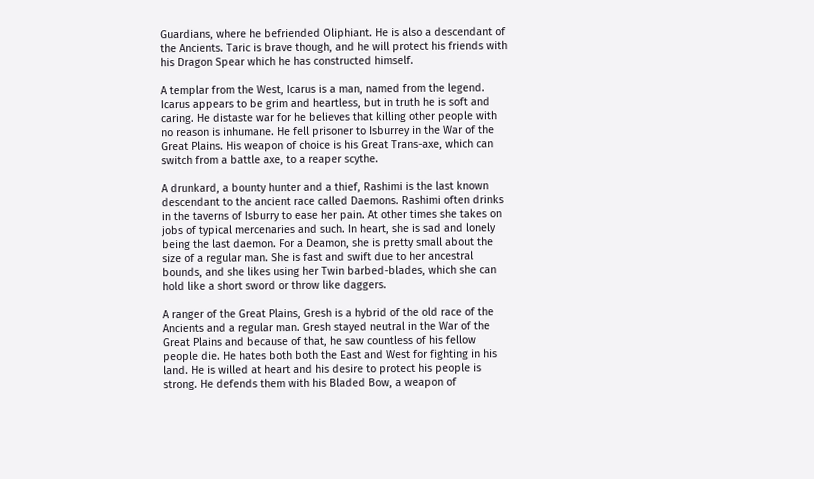Guardians, where he befriended Oliphiant. He is also a descendant of the Ancients. Taric is brave though, and he will protect his friends with his Dragon Spear which he has constructed himself.

A templar from the West, Icarus is a man, named from the legend. Icarus appears to be grim and heartless, but in truth he is soft and caring. He distaste war for he believes that killing other people with no reason is inhumane. He fell prisoner to Isburrey in the War of the Great Plains. His weapon of choice is his Great Trans-axe, which can switch from a battle axe, to a reaper scythe.

A drunkard, a bounty hunter and a thief, Rashimi is the last known descendant to the ancient race called Daemons. Rashimi often drinks in the taverns of Isburry to ease her pain. At other times she takes on jobs of typical mercenaries and such. In heart, she is sad and lonely being the last daemon. For a Deamon, she is pretty small about the size of a regular man. She is fast and swift due to her ancestral bounds, and she likes using her Twin barbed-blades, which she can hold like a short sword or throw like daggers.

A ranger of the Great Plains, Gresh is a hybrid of the old race of the Ancients and a regular man. Gresh stayed neutral in the War of the Great Plains and because of that, he saw countless of his fellow people die. He hates both both the East and West for fighting in his land. He is willed at heart and his desire to protect his people is strong. He defends them with his Bladed Bow, a weapon of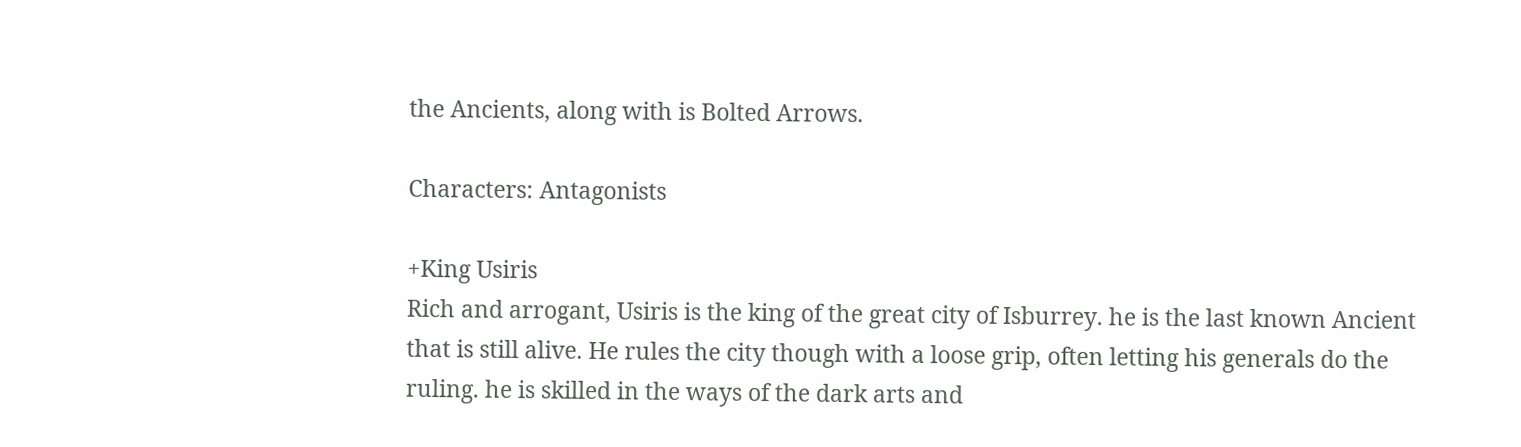the Ancients, along with is Bolted Arrows.

Characters: Antagonists

+King Usiris
Rich and arrogant, Usiris is the king of the great city of Isburrey. he is the last known Ancient that is still alive. He rules the city though with a loose grip, often letting his generals do the ruling. he is skilled in the ways of the dark arts and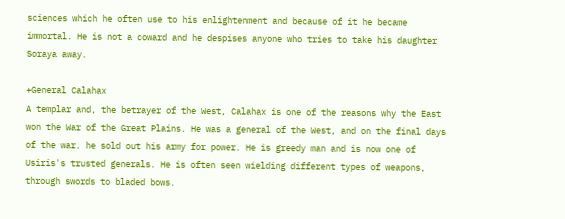sciences which he often use to his enlightenment and because of it he became immortal. He is not a coward and he despises anyone who tries to take his daughter Soraya away.

+General Calahax
A templar and, the betrayer of the West, Calahax is one of the reasons why the East won the War of the Great Plains. He was a general of the West, and on the final days of the war. he sold out his army for power. He is greedy man and is now one of Usiris's trusted generals. He is often seen wielding different types of weapons, through swords to bladed bows.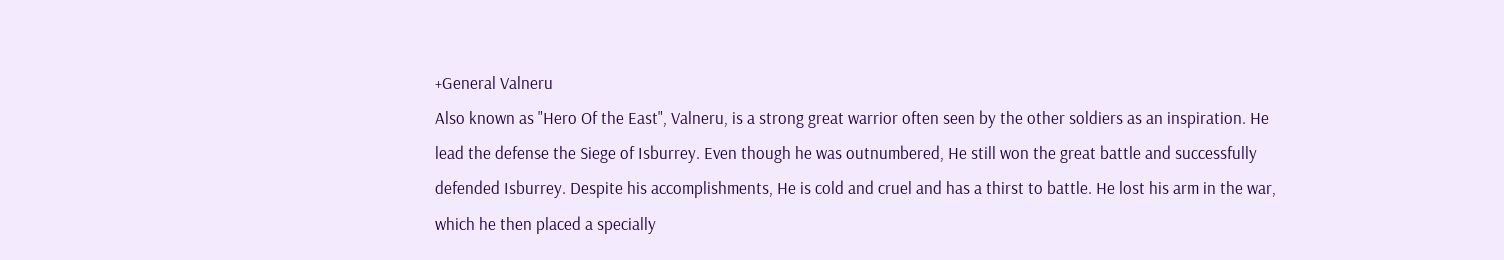+General Valneru
Also known as "Hero Of the East", Valneru, is a strong great warrior often seen by the other soldiers as an inspiration. He lead the defense the Siege of Isburrey. Even though he was outnumbered, He still won the great battle and successfully defended Isburrey. Despite his accomplishments, He is cold and cruel and has a thirst to battle. He lost his arm in the war, which he then placed a specially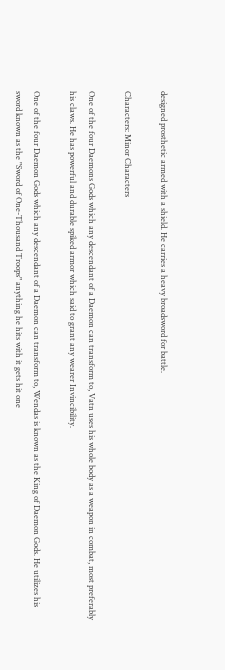designed prosthetic armed with a shield. He carries a heavy broadsword for battle.

Characters: Minor Characters

One of the four Daemons Gods which any descendant of a Daemon can transform to, Vatn uses his whole body as a weapon in combat, most preferably his claws. He has powerful and durable spiked armor which said to grant any wearer Invincibility.

One of the four Daemon Gods which any descendant of a Daemon can transform to, Wendas is known as the King of Daemon Gods. He utilizes his sword known as the "Sword of One-Thousand Troops" anything he hits with it gets hit one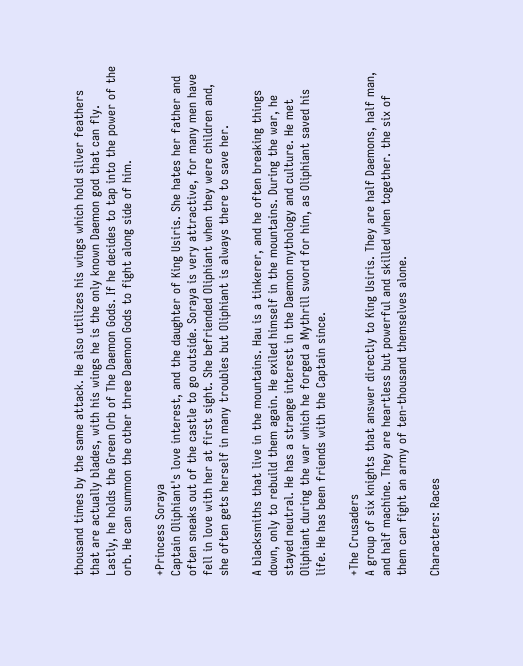thousand times by the same attack. He also utilizes his wings which hold silver feathers that are actually blades, with his wings he is the only known Daemon god that can fly. Lastly, he holds the Green Orb of The Daemon Gods. If he decides to tap into the power of the orb. He can summon the other three Daemon Gods to fight along side of him.

+Princess Soraya
Captain Oliphiant's love interest, and the daughter of King Usiris. She hates her father and often sneaks out of the castle to go outside. Soraya is very attractive, for many men have fell in love with her at first sight. She befriended Oliphiant when they were children and, she often gets herself in many troubles but Oliphiant is always there to save her.

A blacksmiths that live in the mountains. Hau is a tinkerer, and he often breaking things down, only to rebuild them again. He exiled himself in the mountains. During the war, he stayed neutral. He has a strange interest in the Daemon mythology and culture. He met Oliphiant during the war which he forged a Mythrill sword for him, as Oliphiant saved his life. He has been friends with the Captain since.

+The Crusaders
A group of six knights that answer directly to King Usiris. They are half Daemons, half man, and half machine. They are heartless but powerful and skilled when together. the six of them can fight an army of ten-thousand themselves alone.

Characters: Races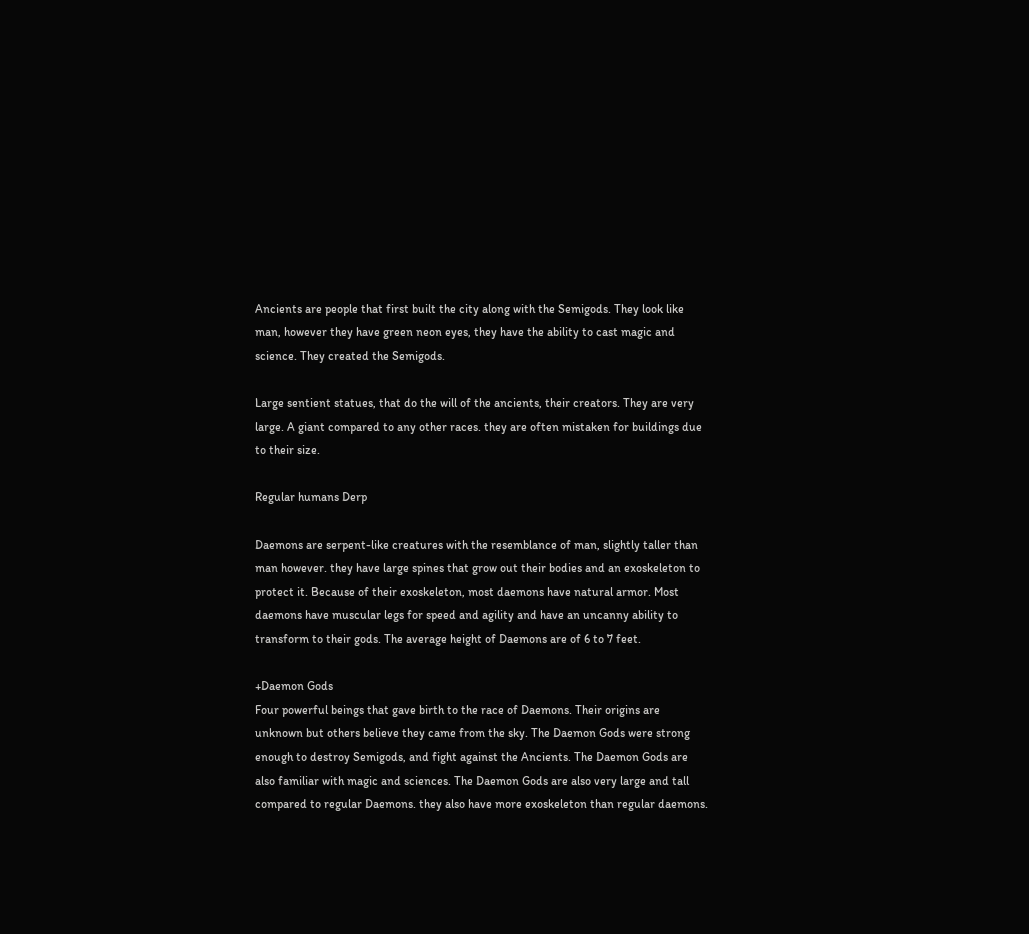Ancients are people that first built the city along with the Semigods. They look like man, however they have green neon eyes, they have the ability to cast magic and science. They created the Semigods.

Large sentient statues, that do the will of the ancients, their creators. They are very large. A giant compared to any other races. they are often mistaken for buildings due to their size.

Regular humans Derp

Daemons are serpent-like creatures with the resemblance of man, slightly taller than man however. they have large spines that grow out their bodies and an exoskeleton to protect it. Because of their exoskeleton, most daemons have natural armor. Most daemons have muscular legs for speed and agility and have an uncanny ability to transform to their gods. The average height of Daemons are of 6 to 7 feet.

+Daemon Gods
Four powerful beings that gave birth to the race of Daemons. Their origins are unknown but others believe they came from the sky. The Daemon Gods were strong enough to destroy Semigods, and fight against the Ancients. The Daemon Gods are also familiar with magic and sciences. The Daemon Gods are also very large and tall compared to regular Daemons. they also have more exoskeleton than regular daemons.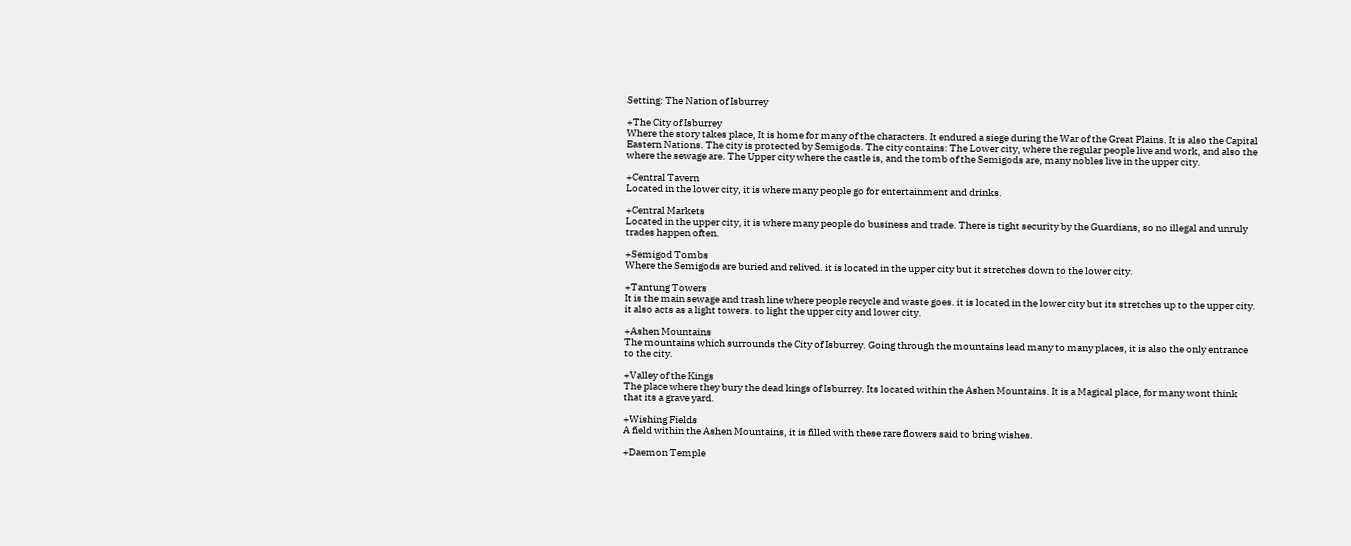Setting: The Nation of Isburrey

+The City of Isburrey
Where the story takes place, It is home for many of the characters. It endured a siege during the War of the Great Plains. It is also the Capital Eastern Nations. The city is protected by Semigods. The city contains: The Lower city, where the regular people live and work, and also the where the sewage are. The Upper city where the castle is, and the tomb of the Semigods are, many nobles live in the upper city.

+Central Tavern
Located in the lower city, it is where many people go for entertainment and drinks.

+Central Markets
Located in the upper city, it is where many people do business and trade. There is tight security by the Guardians, so no illegal and unruly trades happen often.

+Semigod Tombs
Where the Semigods are buried and relived. it is located in the upper city but it stretches down to the lower city.

+Tantung Towers
It is the main sewage and trash line where people recycle and waste goes. it is located in the lower city but its stretches up to the upper city. it also acts as a light towers. to light the upper city and lower city.

+Ashen Mountains
The mountains which surrounds the City of Isburrey. Going through the mountains lead many to many places, it is also the only entrance to the city.

+Valley of the Kings
The place where they bury the dead kings of Isburrey. Its located within the Ashen Mountains. It is a Magical place, for many wont think that its a grave yard.

+Wishing Fields
A field within the Ashen Mountains, it is filled with these rare flowers said to bring wishes.

+Daemon Temple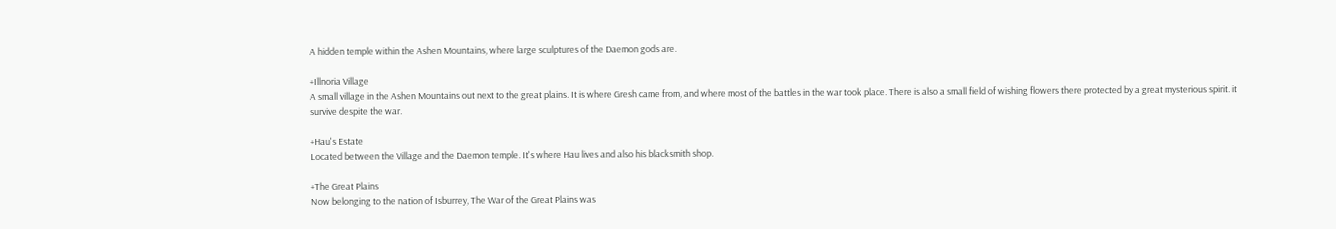A hidden temple within the Ashen Mountains, where large sculptures of the Daemon gods are.

+Illnoria Village
A small village in the Ashen Mountains out next to the great plains. It is where Gresh came from, and where most of the battles in the war took place. There is also a small field of wishing flowers there protected by a great mysterious spirit. it survive despite the war.

+Hau's Estate
Located between the Village and the Daemon temple. It's where Hau lives and also his blacksmith shop.

+The Great Plains
Now belonging to the nation of Isburrey, The War of the Great Plains was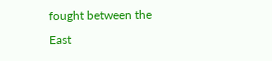fought between the East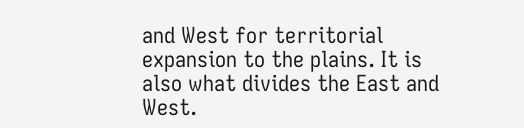and West for territorial expansion to the plains. It is also what divides the East and West.